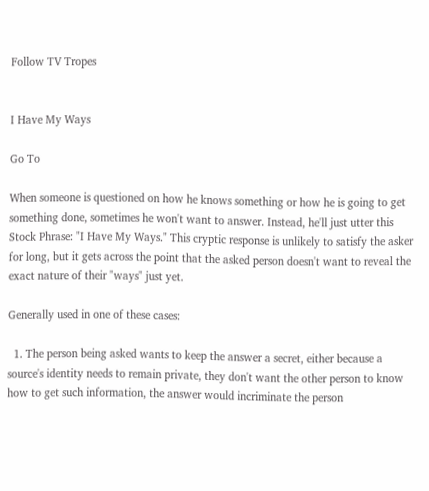Follow TV Tropes


I Have My Ways

Go To

When someone is questioned on how he knows something or how he is going to get something done, sometimes he won't want to answer. Instead, he'll just utter this Stock Phrase: "I Have My Ways." This cryptic response is unlikely to satisfy the asker for long, but it gets across the point that the asked person doesn't want to reveal the exact nature of their "ways" just yet.

Generally used in one of these cases:

  1. The person being asked wants to keep the answer a secret, either because a source's identity needs to remain private, they don't want the other person to know how to get such information, the answer would incriminate the person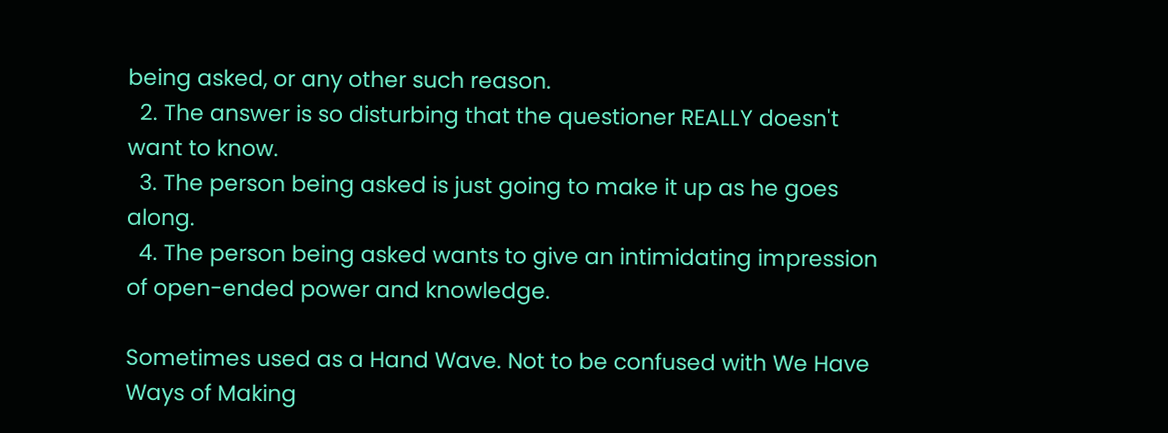being asked, or any other such reason.
  2. The answer is so disturbing that the questioner REALLY doesn't want to know.
  3. The person being asked is just going to make it up as he goes along.
  4. The person being asked wants to give an intimidating impression of open-ended power and knowledge.

Sometimes used as a Hand Wave. Not to be confused with We Have Ways of Making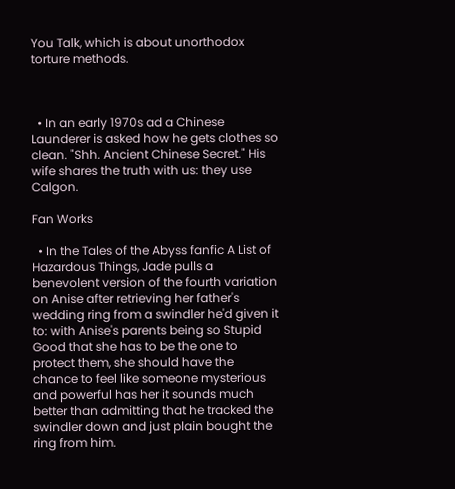You Talk, which is about unorthodox torture methods.



  • In an early 1970s ad a Chinese Launderer is asked how he gets clothes so clean. "Shh. Ancient Chinese Secret." His wife shares the truth with us: they use Calgon.

Fan Works

  • In the Tales of the Abyss fanfic A List of Hazardous Things, Jade pulls a benevolent version of the fourth variation on Anise after retrieving her father's wedding ring from a swindler he'd given it to: with Anise's parents being so Stupid Good that she has to be the one to protect them, she should have the chance to feel like someone mysterious and powerful has her it sounds much better than admitting that he tracked the swindler down and just plain bought the ring from him.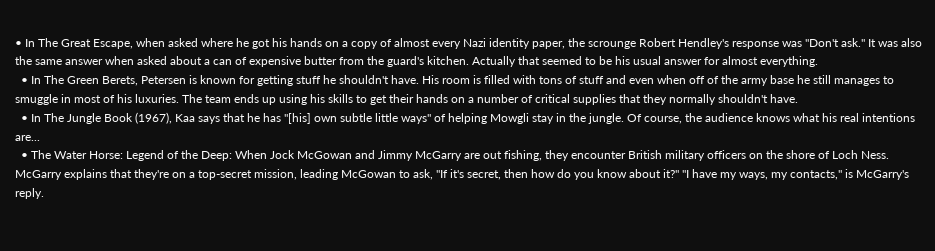• In The Great Escape, when asked where he got his hands on a copy of almost every Nazi identity paper, the scrounge Robert Hendley's response was "Don't ask." It was also the same answer when asked about a can of expensive butter from the guard's kitchen. Actually that seemed to be his usual answer for almost everything.
  • In The Green Berets, Petersen is known for getting stuff he shouldn't have. His room is filled with tons of stuff and even when off of the army base he still manages to smuggle in most of his luxuries. The team ends up using his skills to get their hands on a number of critical supplies that they normally shouldn't have.
  • In The Jungle Book (1967), Kaa says that he has "[his] own subtle little ways" of helping Mowgli stay in the jungle. Of course, the audience knows what his real intentions are...
  • The Water Horse: Legend of the Deep: When Jock McGowan and Jimmy McGarry are out fishing, they encounter British military officers on the shore of Loch Ness. McGarry explains that they're on a top-secret mission, leading McGowan to ask, "If it's secret, then how do you know about it?" "I have my ways, my contacts," is McGarry's reply.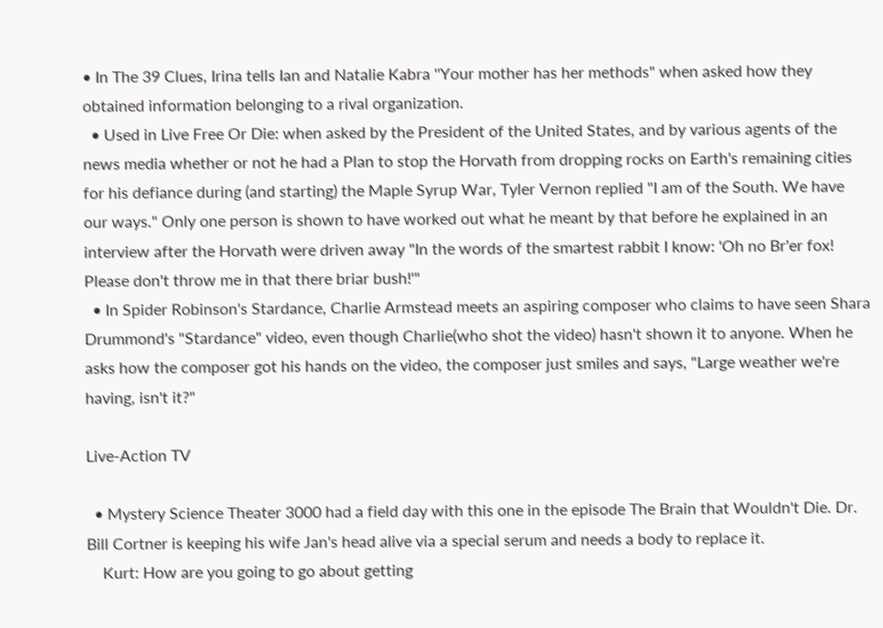• In The 39 Clues, Irina tells Ian and Natalie Kabra ''Your mother has her methods" when asked how they obtained information belonging to a rival organization.
  • Used in Live Free Or Die: when asked by the President of the United States, and by various agents of the news media whether or not he had a Plan to stop the Horvath from dropping rocks on Earth's remaining cities for his defiance during (and starting) the Maple Syrup War, Tyler Vernon replied "I am of the South. We have our ways." Only one person is shown to have worked out what he meant by that before he explained in an interview after the Horvath were driven away "In the words of the smartest rabbit I know: 'Oh no Br'er fox! Please don't throw me in that there briar bush!'"
  • In Spider Robinson's Stardance, Charlie Armstead meets an aspiring composer who claims to have seen Shara Drummond's "Stardance" video, even though Charlie(who shot the video) hasn't shown it to anyone. When he asks how the composer got his hands on the video, the composer just smiles and says, "Large weather we're having, isn't it?"

Live-Action TV

  • Mystery Science Theater 3000 had a field day with this one in the episode The Brain that Wouldn't Die. Dr. Bill Cortner is keeping his wife Jan's head alive via a special serum and needs a body to replace it.
    Kurt: How are you going to go about getting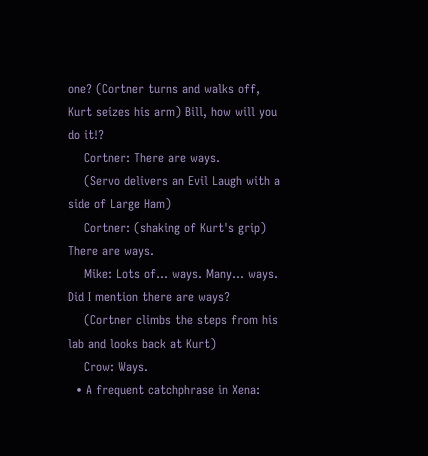one? (Cortner turns and walks off, Kurt seizes his arm) Bill, how will you do it!?
    Cortner: There are ways.
    (Servo delivers an Evil Laugh with a side of Large Ham)
    Cortner: (shaking of Kurt's grip) There are ways.
    Mike: Lots of... ways. Many... ways. Did I mention there are ways?
    (Cortner climbs the steps from his lab and looks back at Kurt)
    Crow: Ways.
  • A frequent catchphrase in Xena: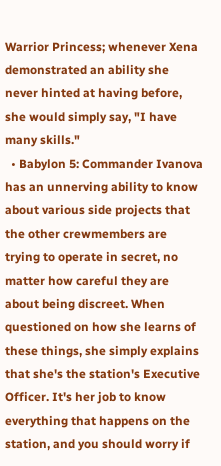Warrior Princess; whenever Xena demonstrated an ability she never hinted at having before, she would simply say, "I have many skills."
  • Babylon 5: Commander Ivanova has an unnerving ability to know about various side projects that the other crewmembers are trying to operate in secret, no matter how careful they are about being discreet. When questioned on how she learns of these things, she simply explains that she's the station's Executive Officer. It's her job to know everything that happens on the station, and you should worry if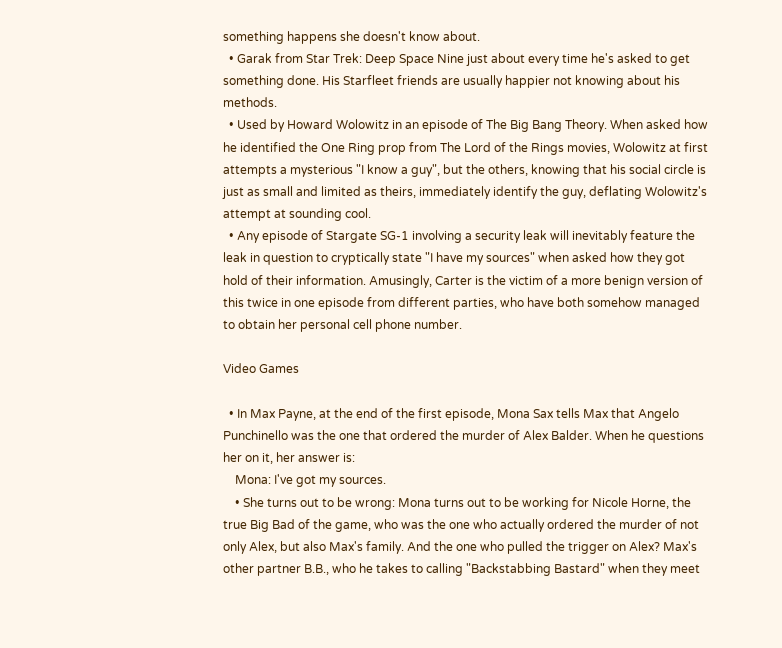something happens she doesn't know about.
  • Garak from Star Trek: Deep Space Nine just about every time he's asked to get something done. His Starfleet friends are usually happier not knowing about his methods.
  • Used by Howard Wolowitz in an episode of The Big Bang Theory. When asked how he identified the One Ring prop from The Lord of the Rings movies, Wolowitz at first attempts a mysterious "I know a guy", but the others, knowing that his social circle is just as small and limited as theirs, immediately identify the guy, deflating Wolowitz's attempt at sounding cool.
  • Any episode of Stargate SG-1 involving a security leak will inevitably feature the leak in question to cryptically state "I have my sources" when asked how they got hold of their information. Amusingly, Carter is the victim of a more benign version of this twice in one episode from different parties, who have both somehow managed to obtain her personal cell phone number.

Video Games

  • In Max Payne, at the end of the first episode, Mona Sax tells Max that Angelo Punchinello was the one that ordered the murder of Alex Balder. When he questions her on it, her answer is:
    Mona: I've got my sources.
    • She turns out to be wrong: Mona turns out to be working for Nicole Horne, the true Big Bad of the game, who was the one who actually ordered the murder of not only Alex, but also Max's family. And the one who pulled the trigger on Alex? Max's other partner B.B., who he takes to calling "Backstabbing Bastard" when they meet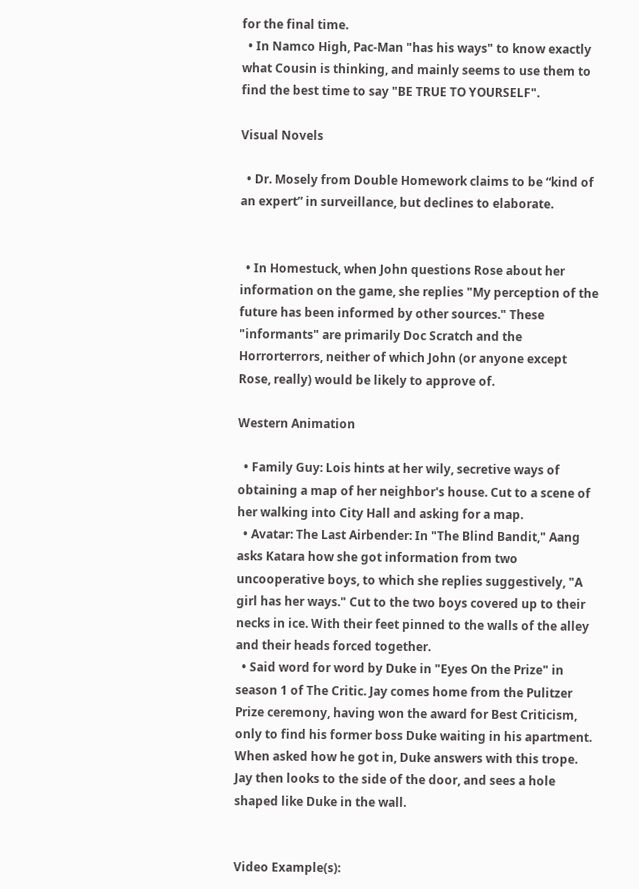for the final time.
  • In Namco High, Pac-Man "has his ways" to know exactly what Cousin is thinking, and mainly seems to use them to find the best time to say "BE TRUE TO YOURSELF".

Visual Novels

  • Dr. Mosely from Double Homework claims to be “kind of an expert” in surveillance, but declines to elaborate.


  • In Homestuck, when John questions Rose about her information on the game, she replies "My perception of the future has been informed by other sources." These "informants" are primarily Doc Scratch and the Horrorterrors, neither of which John (or anyone except Rose, really) would be likely to approve of.

Western Animation

  • Family Guy: Lois hints at her wily, secretive ways of obtaining a map of her neighbor's house. Cut to a scene of her walking into City Hall and asking for a map.
  • Avatar: The Last Airbender: In "The Blind Bandit," Aang asks Katara how she got information from two uncooperative boys, to which she replies suggestively, "A girl has her ways." Cut to the two boys covered up to their necks in ice. With their feet pinned to the walls of the alley and their heads forced together.
  • Said word for word by Duke in "Eyes On the Prize" in season 1 of The Critic. Jay comes home from the Pulitzer Prize ceremony, having won the award for Best Criticism, only to find his former boss Duke waiting in his apartment. When asked how he got in, Duke answers with this trope. Jay then looks to the side of the door, and sees a hole shaped like Duke in the wall.


Video Example(s):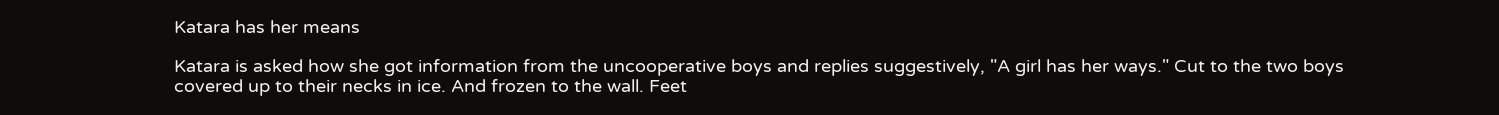Katara has her means

Katara is asked how she got information from the uncooperative boys and replies suggestively, "A girl has her ways." Cut to the two boys covered up to their necks in ice. And frozen to the wall. Feet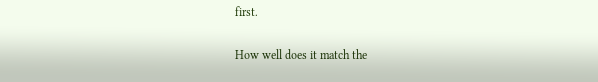first.

How well does it match the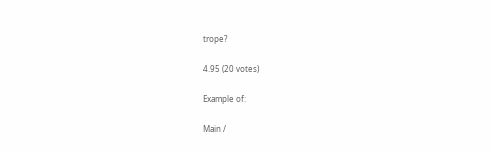trope?

4.95 (20 votes)

Example of:

Main /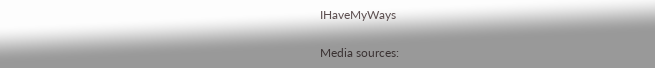IHaveMyWays

Media sources: